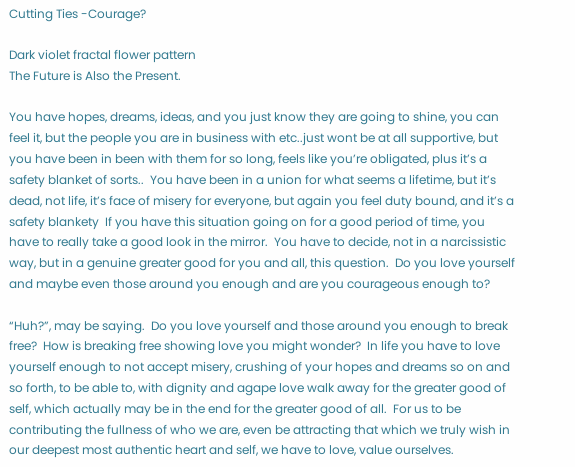Cutting Ties -Courage?

Dark violet fractal flower pattern
The Future is Also the Present.

You have hopes, dreams, ideas, and you just know they are going to shine, you can feel it, but the people you are in business with etc..just wont be at all supportive, but you have been in been with them for so long, feels like you’re obligated, plus it’s a safety blanket of sorts..  You have been in a union for what seems a lifetime, but it’s dead, not life, it’s face of misery for everyone, but again you feel duty bound, and it’s a safety blankety  If you have this situation going on for a good period of time, you have to really take a good look in the mirror.  You have to decide, not in a narcissistic way, but in a genuine greater good for you and all, this question.  Do you love yourself and maybe even those around you enough and are you courageous enough to?

“Huh?”, may be saying.  Do you love yourself and those around you enough to break free?  How is breaking free showing love you might wonder?  In life you have to love yourself enough to not accept misery, crushing of your hopes and dreams so on and so forth, to be able to, with dignity and agape love walk away for the greater good of self, which actually may be in the end for the greater good of all.  For us to be contributing the fullness of who we are, even be attracting that which we truly wish in our deepest most authentic heart and self, we have to love, value ourselves.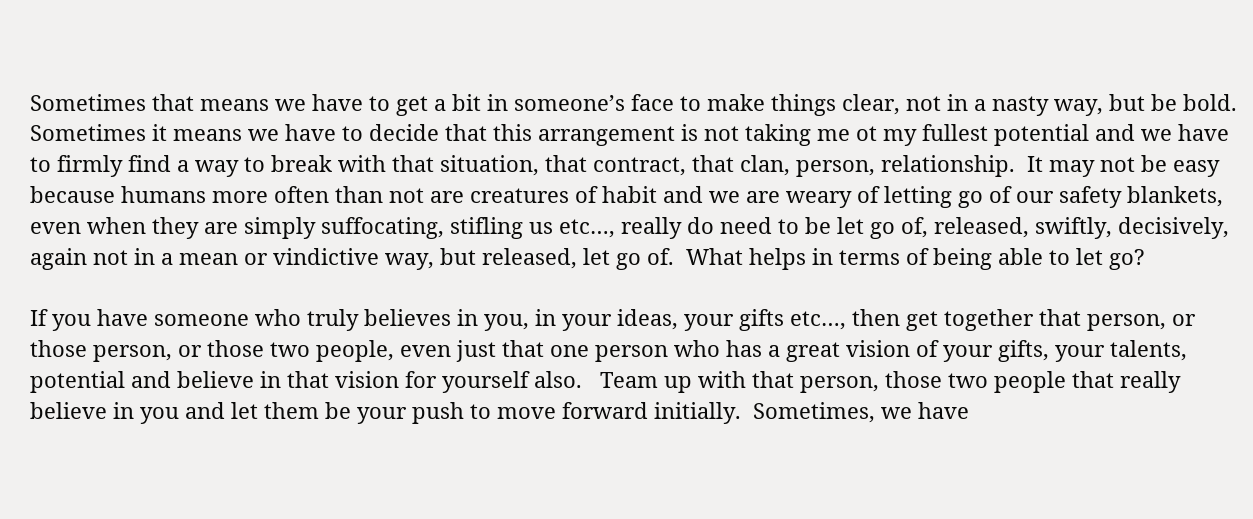Sometimes that means we have to get a bit in someone’s face to make things clear, not in a nasty way, but be bold.  Sometimes it means we have to decide that this arrangement is not taking me ot my fullest potential and we have to firmly find a way to break with that situation, that contract, that clan, person, relationship.  It may not be easy because humans more often than not are creatures of habit and we are weary of letting go of our safety blankets, even when they are simply suffocating, stifling us etc…, really do need to be let go of, released, swiftly, decisively, again not in a mean or vindictive way, but released, let go of.  What helps in terms of being able to let go?

If you have someone who truly believes in you, in your ideas, your gifts etc…, then get together that person, or those person, or those two people, even just that one person who has a great vision of your gifts, your talents, potential and believe in that vision for yourself also.   Team up with that person, those two people that really believe in you and let them be your push to move forward initially.  Sometimes, we have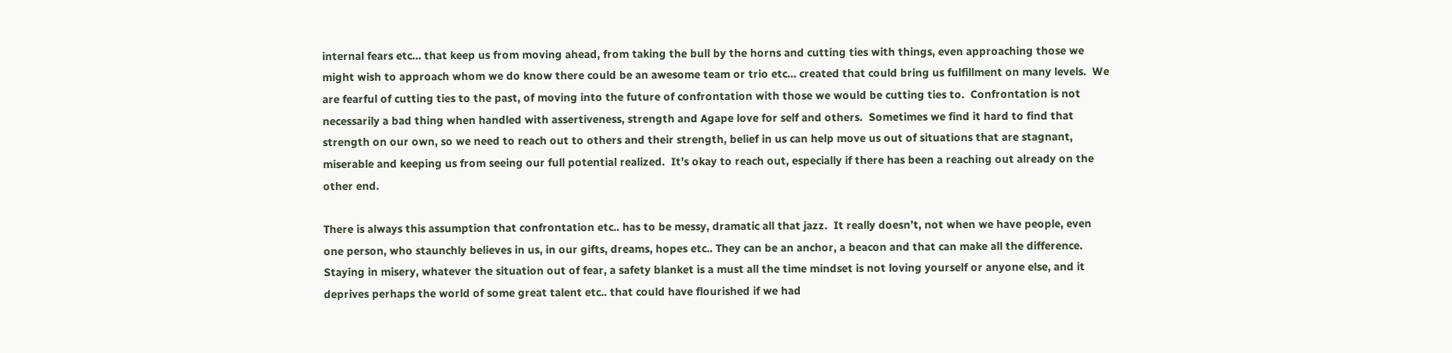internal fears etc… that keep us from moving ahead, from taking the bull by the horns and cutting ties with things, even approaching those we might wish to approach whom we do know there could be an awesome team or trio etc… created that could bring us fulfillment on many levels.  We are fearful of cutting ties to the past, of moving into the future of confrontation with those we would be cutting ties to.  Confrontation is not necessarily a bad thing when handled with assertiveness, strength and Agape love for self and others.  Sometimes we find it hard to find that strength on our own, so we need to reach out to others and their strength, belief in us can help move us out of situations that are stagnant, miserable and keeping us from seeing our full potential realized.  It’s okay to reach out, especially if there has been a reaching out already on the other end.

There is always this assumption that confrontation etc.. has to be messy, dramatic all that jazz.  It really doesn’t, not when we have people, even one person, who staunchly believes in us, in our gifts, dreams, hopes etc.. They can be an anchor, a beacon and that can make all the difference.  Staying in misery, whatever the situation out of fear, a safety blanket is a must all the time mindset is not loving yourself or anyone else, and it deprives perhaps the world of some great talent etc.. that could have flourished if we had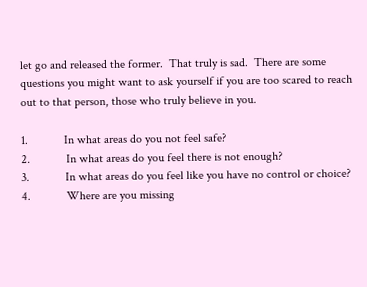let go and released the former.  That truly is sad.  There are some questions you might want to ask yourself if you are too scared to reach out to that person, those who truly believe in you.

1.            In what areas do you not feel safe?
2.            In what areas do you feel there is not enough?
3.            In what areas do you feel like you have no control or choice?
4.            Where are you missing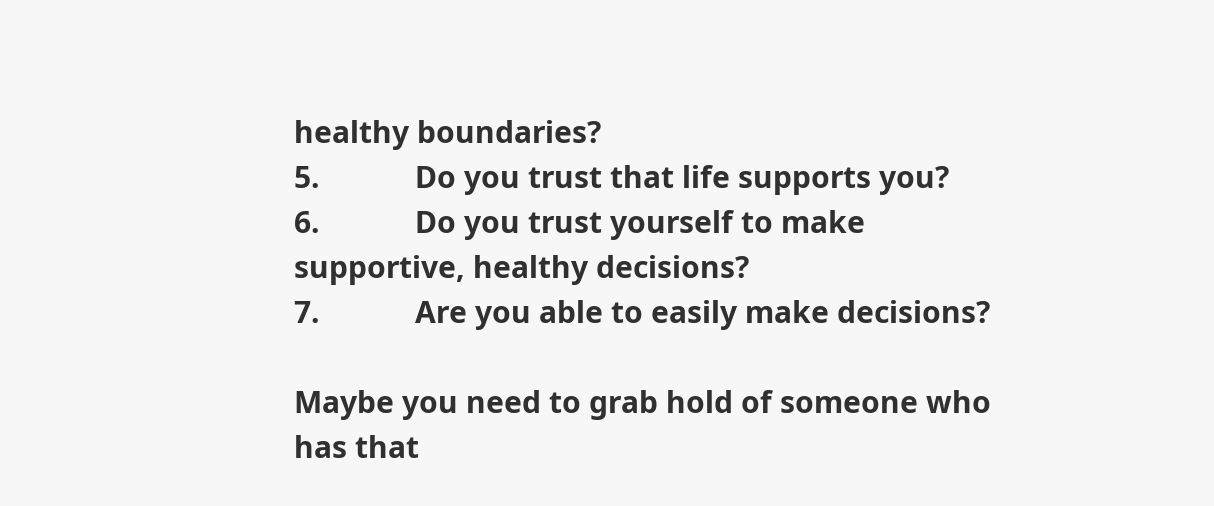healthy boundaries?
5.            Do you trust that life supports you?
6.            Do you trust yourself to make supportive, healthy decisions?
7.            Are you able to easily make decisions?

Maybe you need to grab hold of someone who has that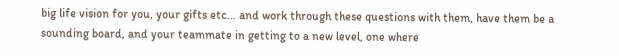big life vision for you, your gifts etc… and work through these questions with them, have them be a sounding board, and your teammate in getting to a new level, one where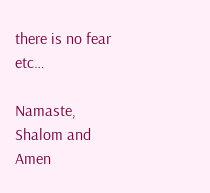there is no fear etc…

Namaste, Shalom and Amen